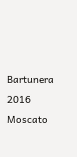Bartunera 2016 Moscato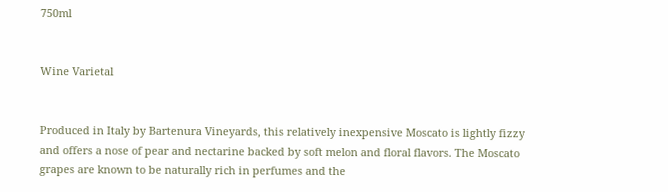750ml


Wine Varietal


Produced in Italy by Bartenura Vineyards, this relatively inexpensive Moscato is lightly fizzy and offers a nose of pear and nectarine backed by soft melon and floral flavors. The Moscato grapes are known to be naturally rich in perfumes and the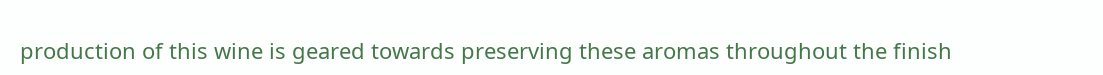production of this wine is geared towards preserving these aromas throughout the finish